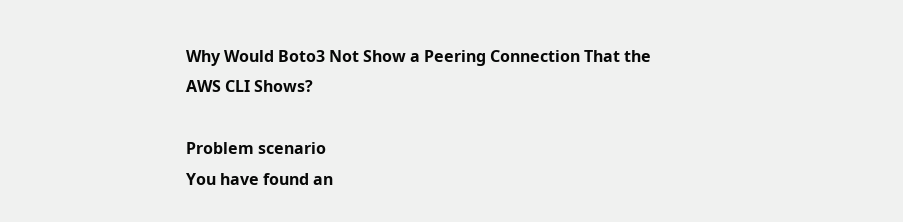Why Would Boto3 Not Show a Peering Connection That the AWS CLI Shows?

Problem scenario
You have found an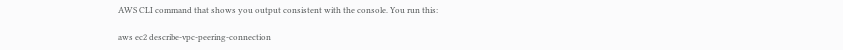AWS CLI command that shows you output consistent with the console. You run this:

aws ec2 describe-vpc-peering-connection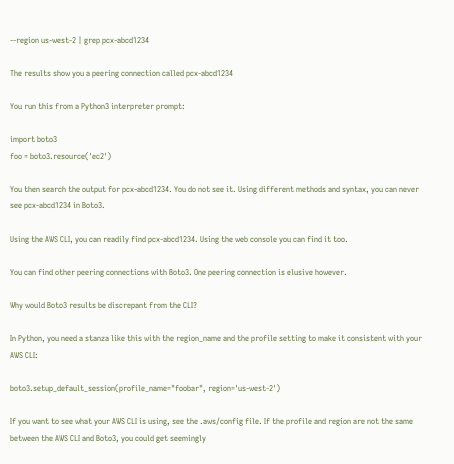--region us-west-2 | grep pcx-abcd1234

The results show you a peering connection called pcx-abcd1234

You run this from a Python3 interpreter prompt:

import boto3
foo = boto3.resource('ec2')

You then search the output for pcx-abcd1234. You do not see it. Using different methods and syntax, you can never see pcx-abcd1234 in Boto3.

Using the AWS CLI, you can readily find pcx-abcd1234. Using the web console you can find it too.

You can find other peering connections with Boto3. One peering connection is elusive however.

Why would Boto3 results be discrepant from the CLI?

In Python, you need a stanza like this with the region_name and the profile setting to make it consistent with your AWS CLI:

boto3.setup_default_session(profile_name="foobar", region='us-west-2')

If you want to see what your AWS CLI is using, see the .aws/config file. If the profile and region are not the same between the AWS CLI and Boto3, you could get seemingly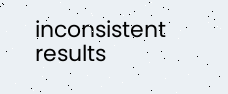inconsistent results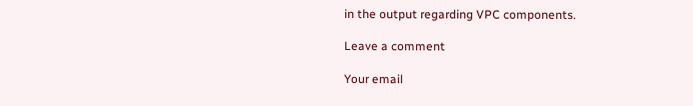in the output regarding VPC components.

Leave a comment

Your email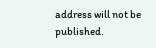address will not be published.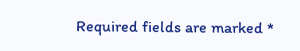Required fields are marked *